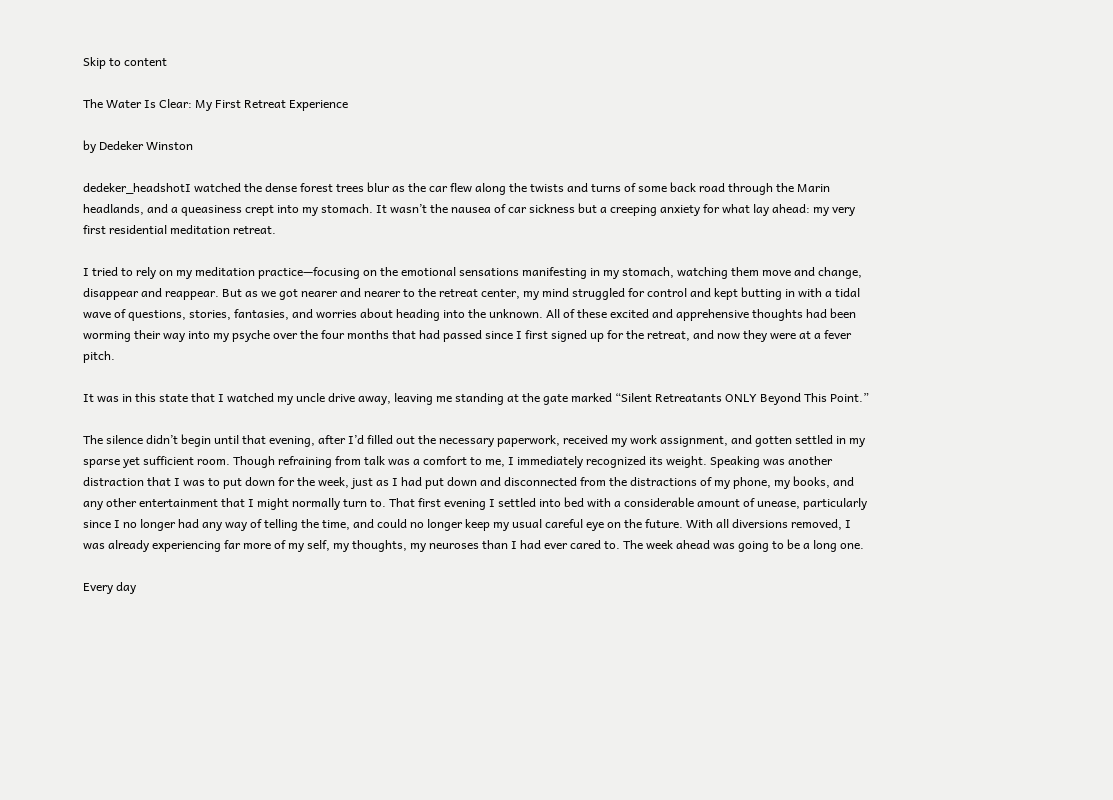Skip to content

The Water Is Clear: My First Retreat Experience

by Dedeker Winston

dedeker_headshotI watched the dense forest trees blur as the car flew along the twists and turns of some back road through the Marin headlands, and a queasiness crept into my stomach. It wasn’t the nausea of car sickness but a creeping anxiety for what lay ahead: my very first residential meditation retreat.

I tried to rely on my meditation practice—focusing on the emotional sensations manifesting in my stomach, watching them move and change, disappear and reappear. But as we got nearer and nearer to the retreat center, my mind struggled for control and kept butting in with a tidal wave of questions, stories, fantasies, and worries about heading into the unknown. All of these excited and apprehensive thoughts had been worming their way into my psyche over the four months that had passed since I first signed up for the retreat, and now they were at a fever pitch.

It was in this state that I watched my uncle drive away, leaving me standing at the gate marked “Silent Retreatants ONLY Beyond This Point.”

The silence didn’t begin until that evening, after I’d filled out the necessary paperwork, received my work assignment, and gotten settled in my sparse yet sufficient room. Though refraining from talk was a comfort to me, I immediately recognized its weight. Speaking was another distraction that I was to put down for the week, just as I had put down and disconnected from the distractions of my phone, my books, and any other entertainment that I might normally turn to. That first evening I settled into bed with a considerable amount of unease, particularly since I no longer had any way of telling the time, and could no longer keep my usual careful eye on the future. With all diversions removed, I was already experiencing far more of my self, my thoughts, my neuroses than I had ever cared to. The week ahead was going to be a long one.

Every day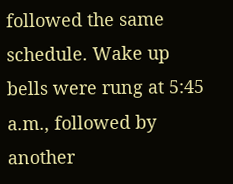followed the same schedule. Wake up bells were rung at 5:45 a.m., followed by another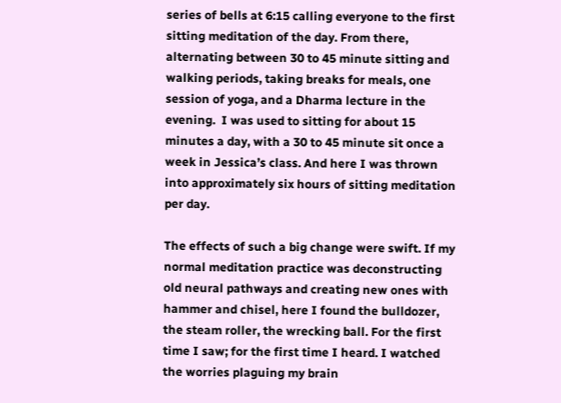series of bells at 6:15 calling everyone to the first sitting meditation of the day. From there, alternating between 30 to 45 minute sitting and walking periods, taking breaks for meals, one session of yoga, and a Dharma lecture in the evening.  I was used to sitting for about 15 minutes a day, with a 30 to 45 minute sit once a week in Jessica’s class. And here I was thrown into approximately six hours of sitting meditation per day.

The effects of such a big change were swift. If my normal meditation practice was deconstructing old neural pathways and creating new ones with hammer and chisel, here I found the bulldozer, the steam roller, the wrecking ball. For the first time I saw; for the first time I heard. I watched the worries plaguing my brain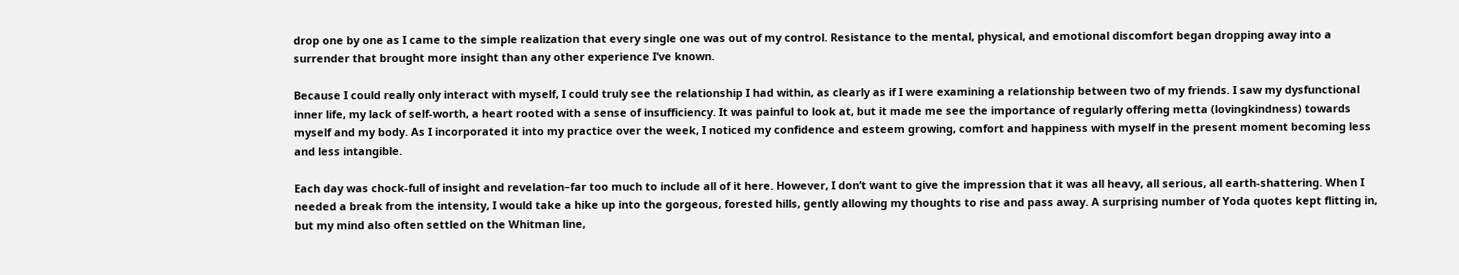drop one by one as I came to the simple realization that every single one was out of my control. Resistance to the mental, physical, and emotional discomfort began dropping away into a surrender that brought more insight than any other experience I’ve known.

Because I could really only interact with myself, I could truly see the relationship I had within, as clearly as if I were examining a relationship between two of my friends. I saw my dysfunctional inner life, my lack of self-worth, a heart rooted with a sense of insufficiency. It was painful to look at, but it made me see the importance of regularly offering metta (lovingkindness) towards myself and my body. As I incorporated it into my practice over the week, I noticed my confidence and esteem growing, comfort and happiness with myself in the present moment becoming less and less intangible.

Each day was chock-full of insight and revelation–far too much to include all of it here. However, I don’t want to give the impression that it was all heavy, all serious, all earth-shattering. When I needed a break from the intensity, I would take a hike up into the gorgeous, forested hills, gently allowing my thoughts to rise and pass away. A surprising number of Yoda quotes kept flitting in, but my mind also often settled on the Whitman line,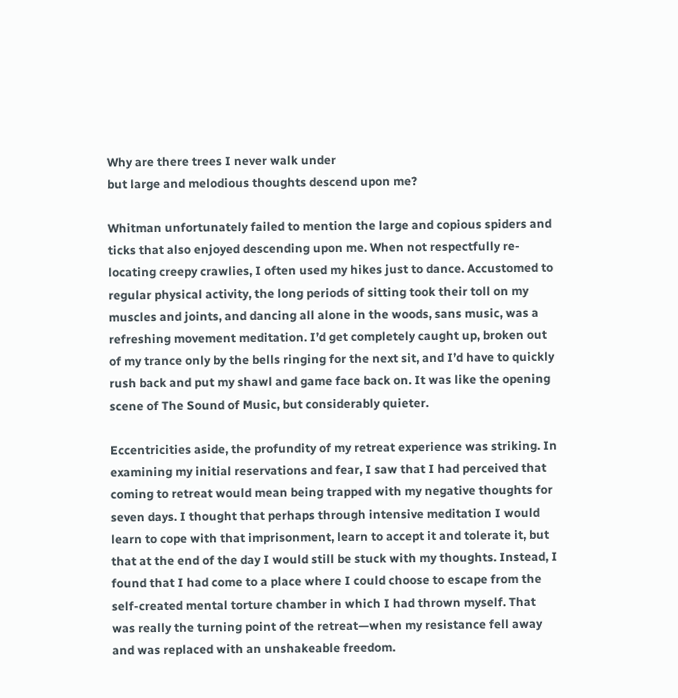Why are there trees I never walk under
but large and melodious thoughts descend upon me?

Whitman unfortunately failed to mention the large and copious spiders and ticks that also enjoyed descending upon me. When not respectfully re-locating creepy crawlies, I often used my hikes just to dance. Accustomed to regular physical activity, the long periods of sitting took their toll on my muscles and joints, and dancing all alone in the woods, sans music, was a refreshing movement meditation. I’d get completely caught up, broken out of my trance only by the bells ringing for the next sit, and I’d have to quickly rush back and put my shawl and game face back on. It was like the opening scene of The Sound of Music, but considerably quieter.

Eccentricities aside, the profundity of my retreat experience was striking. In examining my initial reservations and fear, I saw that I had perceived that coming to retreat would mean being trapped with my negative thoughts for seven days. I thought that perhaps through intensive meditation I would learn to cope with that imprisonment, learn to accept it and tolerate it, but that at the end of the day I would still be stuck with my thoughts. Instead, I found that I had come to a place where I could choose to escape from the self-created mental torture chamber in which I had thrown myself. That was really the turning point of the retreat—when my resistance fell away and was replaced with an unshakeable freedom.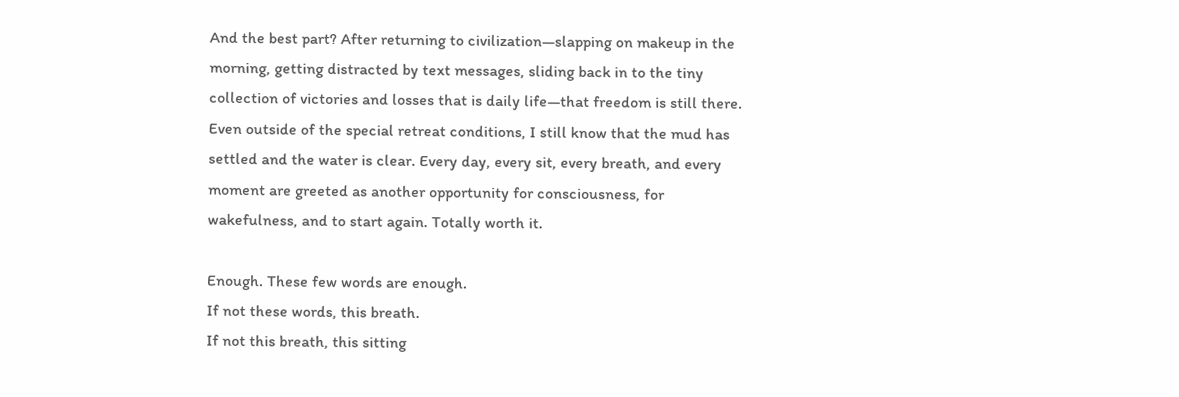And the best part? After returning to civilization—slapping on makeup in the morning, getting distracted by text messages, sliding back in to the tiny collection of victories and losses that is daily life—that freedom is still there. Even outside of the special retreat conditions, I still know that the mud has settled and the water is clear. Every day, every sit, every breath, and every moment are greeted as another opportunity for consciousness, for wakefulness, and to start again. Totally worth it.

Enough. These few words are enough.
If not these words, this breath.
If not this breath, this sitting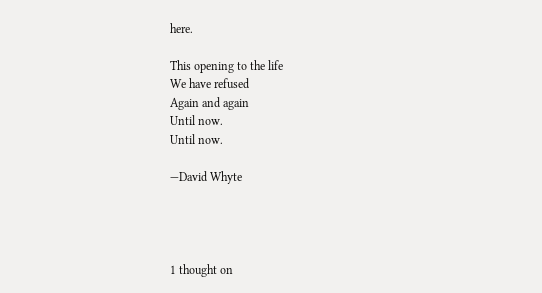here.

This opening to the life
We have refused
Again and again
Until now.
Until now.

—David Whyte




1 thought on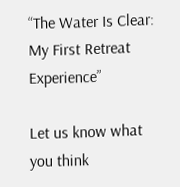“The Water Is Clear: My First Retreat Experience”

Let us know what you think